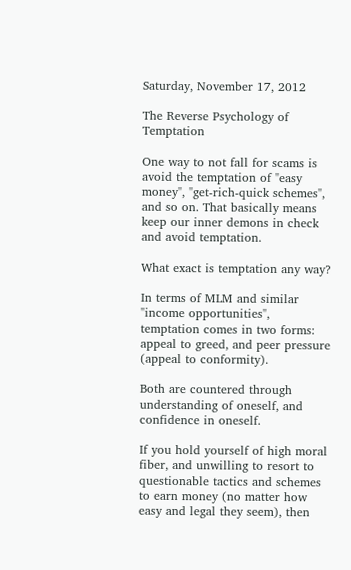Saturday, November 17, 2012

The Reverse Psychology of Temptation

One way to not fall for scams is avoid the temptation of "easy money", "get-rich-quick schemes", and so on. That basically means keep our inner demons in check and avoid temptation.

What exact is temptation any way?

In terms of MLM and similar "income opportunities", temptation comes in two forms: appeal to greed, and peer pressure (appeal to conformity).

Both are countered through understanding of oneself, and confidence in oneself.

If you hold yourself of high moral fiber, and unwilling to resort to questionable tactics and schemes to earn money (no matter how easy and legal they seem), then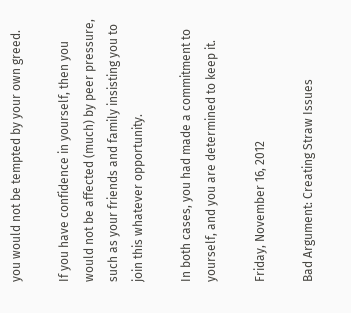you would not be tempted by your own greed.

If you have confidence in yourself, then you would not be affected (much) by peer pressure, such as your friends and family insisting you to join this whatever opportunity.

In both cases, you had made a commitment to yourself, and you are determined to keep it.

Friday, November 16, 2012

Bad Argument: Creating Straw Issues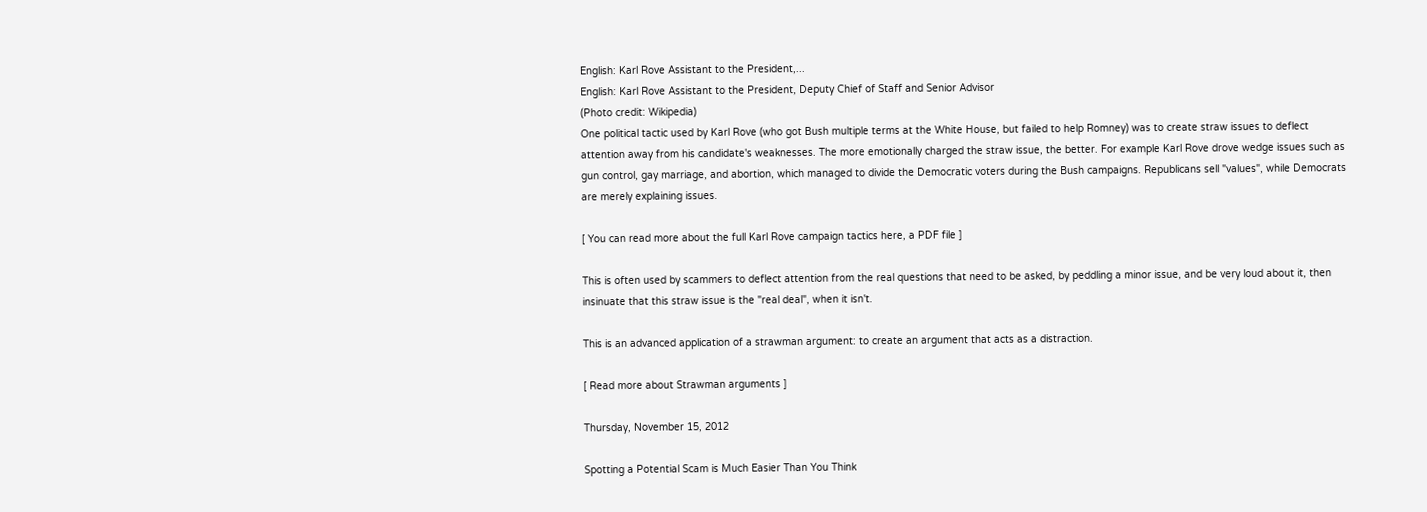English: Karl Rove Assistant to the President,...
English: Karl Rove Assistant to the President, Deputy Chief of Staff and Senior Advisor
(Photo credit: Wikipedia)
One political tactic used by Karl Rove (who got Bush multiple terms at the White House, but failed to help Romney) was to create straw issues to deflect attention away from his candidate's weaknesses. The more emotionally charged the straw issue, the better. For example Karl Rove drove wedge issues such as gun control, gay marriage, and abortion, which managed to divide the Democratic voters during the Bush campaigns. Republicans sell "values", while Democrats are merely explaining issues.

[ You can read more about the full Karl Rove campaign tactics here, a PDF file ]

This is often used by scammers to deflect attention from the real questions that need to be asked, by peddling a minor issue, and be very loud about it, then insinuate that this straw issue is the "real deal", when it isn't.

This is an advanced application of a strawman argument: to create an argument that acts as a distraction.

[ Read more about Strawman arguments ]

Thursday, November 15, 2012

Spotting a Potential Scam is Much Easier Than You Think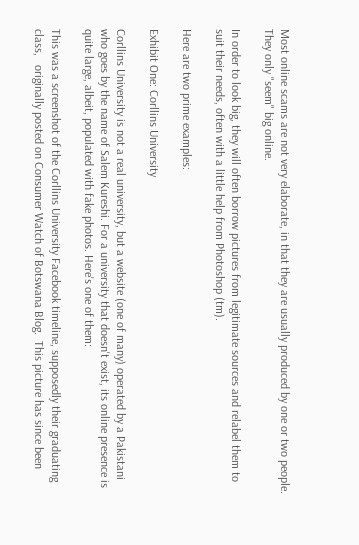Most online scams are not very elaborate, in that they are usually produced by one or two people. They only "seem" big online.

In order to look big, they will often borrow pictures from legitimate sources and relabel them to suit their needs, often with a little help from Photoshop (tm).

Here are two prime examples:

Exhibit One: Corllins University

Corllins University is not a real university, but a website (one of many) operated by a Pakistani who goes by the name of Salem Kureshi. For a university that doesn't exist, its online presence is quite large, albeit, populated with fake photos. Here's one of them:

This was a screenshot of the Corllins University Facebook timeline, supposedly their graduating class,   originally posted on Consumer Watch of Botswana Blog.  This picture has since been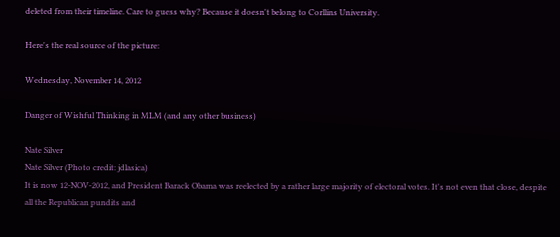deleted from their timeline. Care to guess why? Because it doesn't belong to Corllins University.

Here's the real source of the picture:

Wednesday, November 14, 2012

Danger of Wishful Thinking in MLM (and any other business)

Nate Silver
Nate Silver (Photo credit: jdlasica)
It is now 12-NOV-2012, and President Barack Obama was reelected by a rather large majority of electoral votes. It's not even that close, despite all the Republican pundits and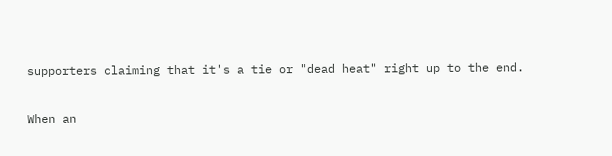supporters claiming that it's a tie or "dead heat" right up to the end.

When an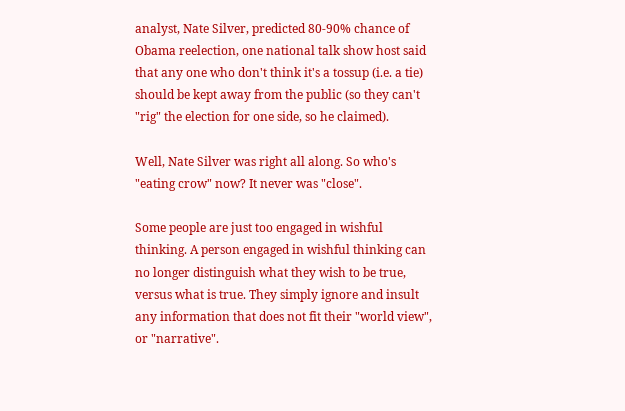analyst, Nate Silver, predicted 80-90% chance of Obama reelection, one national talk show host said that any one who don't think it's a tossup (i.e. a tie) should be kept away from the public (so they can't "rig" the election for one side, so he claimed).

Well, Nate Silver was right all along. So who's "eating crow" now? It never was "close".

Some people are just too engaged in wishful thinking. A person engaged in wishful thinking can no longer distinguish what they wish to be true, versus what is true. They simply ignore and insult any information that does not fit their "world view", or "narrative".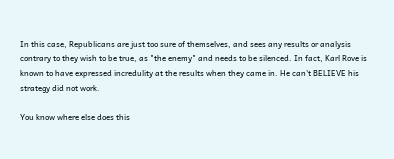In this case, Republicans are just too sure of themselves, and sees any results or analysis contrary to they wish to be true, as "the enemy" and needs to be silenced. In fact, Karl Rove is known to have expressed incredulity at the results when they came in. He can't BELIEVE his strategy did not work.

You know where else does this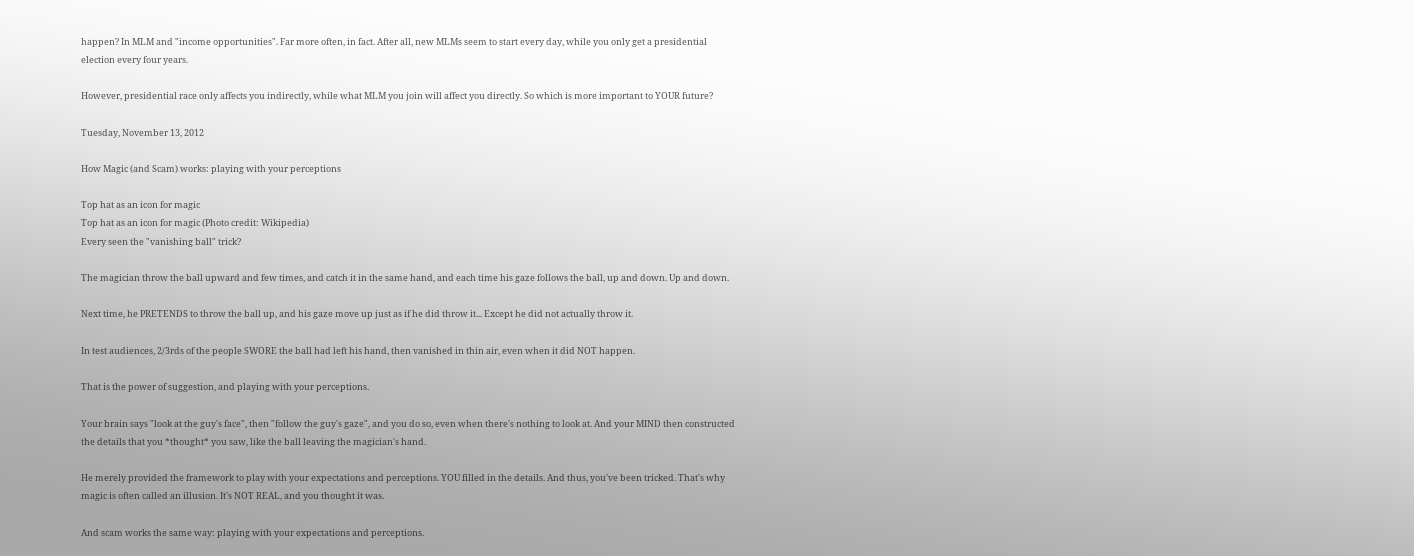happen? In MLM and "income opportunities". Far more often, in fact. After all, new MLMs seem to start every day, while you only get a presidential election every four years.

However, presidential race only affects you indirectly, while what MLM you join will affect you directly. So which is more important to YOUR future?

Tuesday, November 13, 2012

How Magic (and Scam) works: playing with your perceptions

Top hat as an icon for magic
Top hat as an icon for magic (Photo credit: Wikipedia)
Every seen the "vanishing ball" trick?

The magician throw the ball upward and few times, and catch it in the same hand, and each time his gaze follows the ball, up and down. Up and down.

Next time, he PRETENDS to throw the ball up, and his gaze move up just as if he did throw it... Except he did not actually throw it.

In test audiences, 2/3rds of the people SWORE the ball had left his hand, then vanished in thin air, even when it did NOT happen.

That is the power of suggestion, and playing with your perceptions.

Your brain says "look at the guy's face", then "follow the guy's gaze", and you do so, even when there's nothing to look at. And your MIND then constructed the details that you *thought* you saw, like the ball leaving the magician's hand.

He merely provided the framework to play with your expectations and perceptions. YOU filled in the details. And thus, you've been tricked. That's why magic is often called an illusion. It's NOT REAL, and you thought it was.

And scam works the same way: playing with your expectations and perceptions.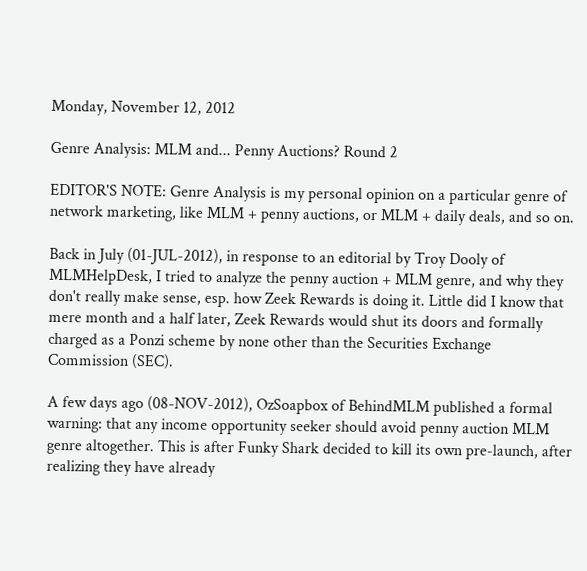Monday, November 12, 2012

Genre Analysis: MLM and... Penny Auctions? Round 2

EDITOR'S NOTE: Genre Analysis is my personal opinion on a particular genre of network marketing, like MLM + penny auctions, or MLM + daily deals, and so on.

Back in July (01-JUL-2012), in response to an editorial by Troy Dooly of MLMHelpDesk, I tried to analyze the penny auction + MLM genre, and why they don't really make sense, esp. how Zeek Rewards is doing it. Little did I know that mere month and a half later, Zeek Rewards would shut its doors and formally charged as a Ponzi scheme by none other than the Securities Exchange Commission (SEC).

A few days ago (08-NOV-2012), OzSoapbox of BehindMLM published a formal warning: that any income opportunity seeker should avoid penny auction MLM genre altogether. This is after Funky Shark decided to kill its own pre-launch, after realizing they have already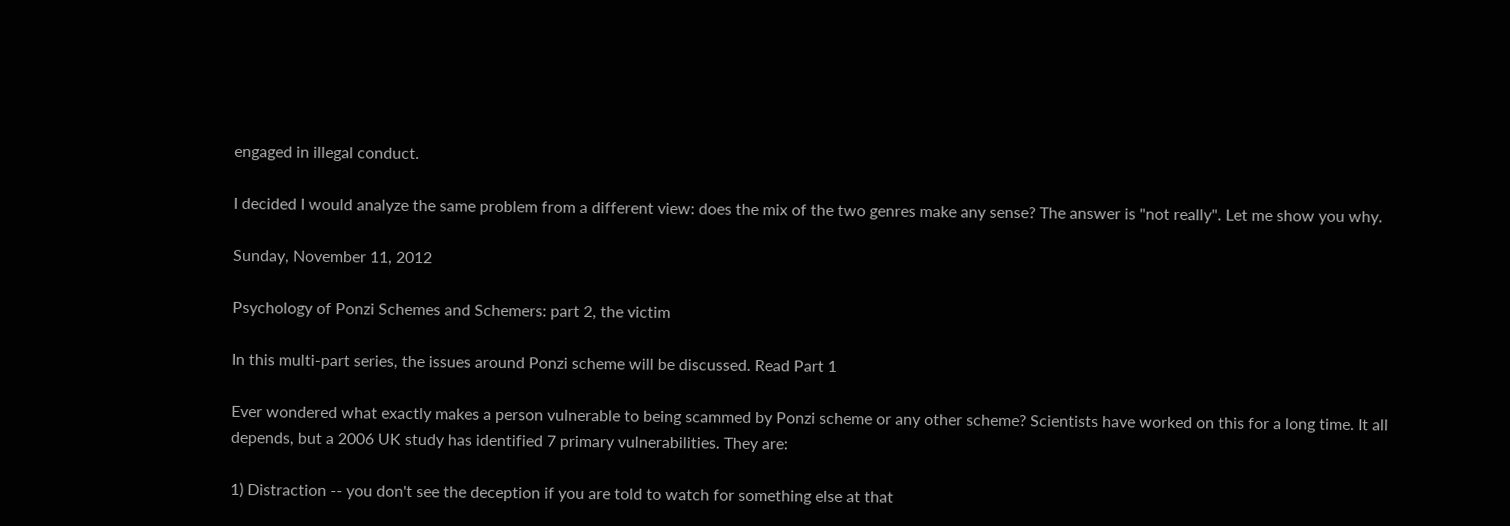engaged in illegal conduct.

I decided I would analyze the same problem from a different view: does the mix of the two genres make any sense? The answer is "not really". Let me show you why.

Sunday, November 11, 2012

Psychology of Ponzi Schemes and Schemers: part 2, the victim

In this multi-part series, the issues around Ponzi scheme will be discussed. Read Part 1

Ever wondered what exactly makes a person vulnerable to being scammed by Ponzi scheme or any other scheme? Scientists have worked on this for a long time. It all depends, but a 2006 UK study has identified 7 primary vulnerabilities. They are:

1) Distraction -- you don't see the deception if you are told to watch for something else at that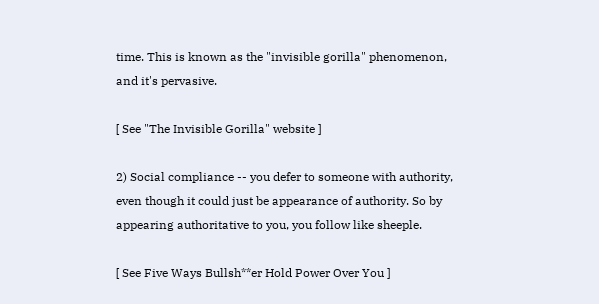time. This is known as the "invisible gorilla" phenomenon, and it's pervasive.

[ See "The Invisible Gorilla" website ]

2) Social compliance -- you defer to someone with authority, even though it could just be appearance of authority. So by appearing authoritative to you, you follow like sheeple.

[ See Five Ways Bullsh**er Hold Power Over You ]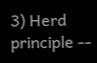3) Herd principle --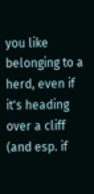you like belonging to a herd, even if it's heading over a cliff (and esp. if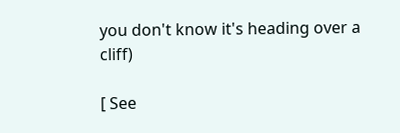you don't know it's heading over a cliff)

[ See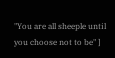"You are all sheeple until you choose not to be" ]